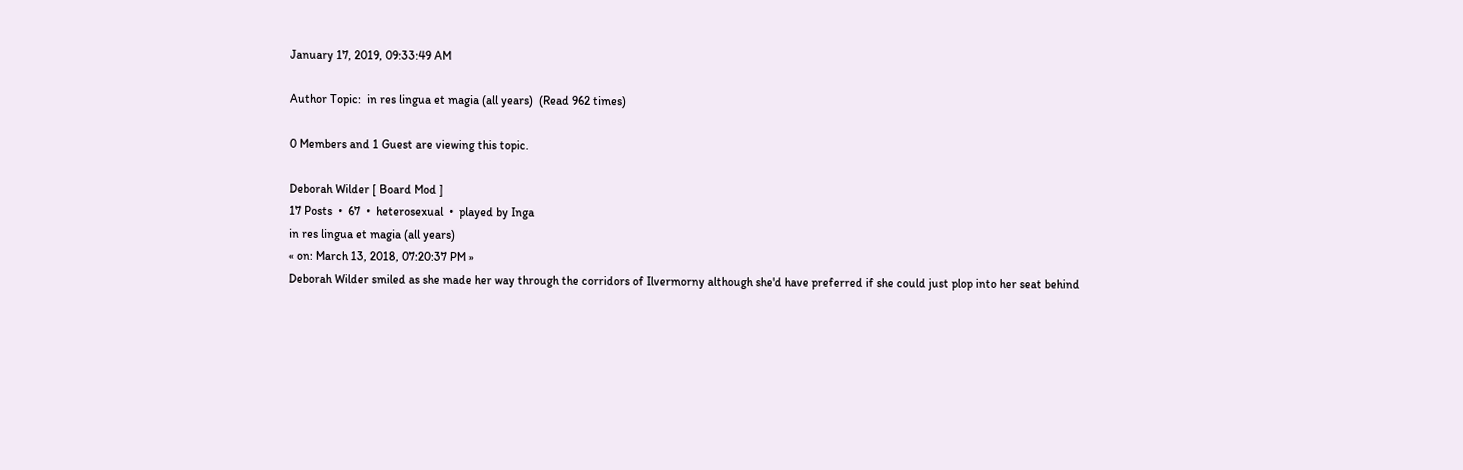January 17, 2019, 09:33:49 AM

Author Topic:  in res lingua et magia (all years)  (Read 962 times)

0 Members and 1 Guest are viewing this topic.

Deborah Wilder [ Board Mod ]
17 Posts  •  67  •  heterosexual  •  played by Inga
in res lingua et magia (all years)
« on: March 13, 2018, 07:20:37 PM »
Deborah Wilder smiled as she made her way through the corridors of Ilvermorny although she'd have preferred if she could just plop into her seat behind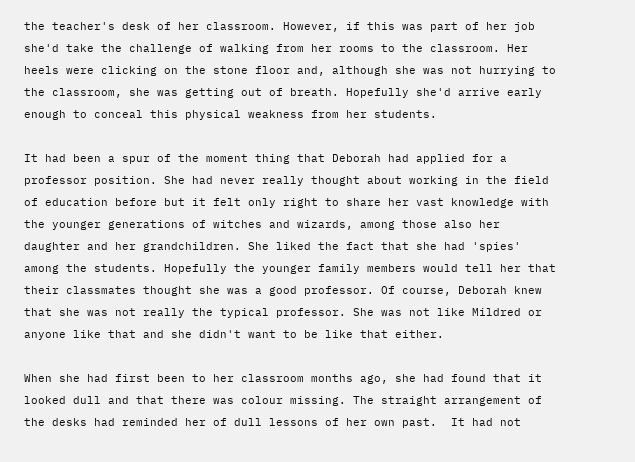the teacher's desk of her classroom. However, if this was part of her job she'd take the challenge of walking from her rooms to the classroom. Her heels were clicking on the stone floor and, although she was not hurrying to the classroom, she was getting out of breath. Hopefully she'd arrive early enough to conceal this physical weakness from her students.

It had been a spur of the moment thing that Deborah had applied for a professor position. She had never really thought about working in the field of education before but it felt only right to share her vast knowledge with the younger generations of witches and wizards, among those also her daughter and her grandchildren. She liked the fact that she had 'spies' among the students. Hopefully the younger family members would tell her that their classmates thought she was a good professor. Of course, Deborah knew that she was not really the typical professor. She was not like Mildred or anyone like that and she didn't want to be like that either.

When she had first been to her classroom months ago, she had found that it looked dull and that there was colour missing. The straight arrangement of the desks had reminded her of dull lessons of her own past.  It had not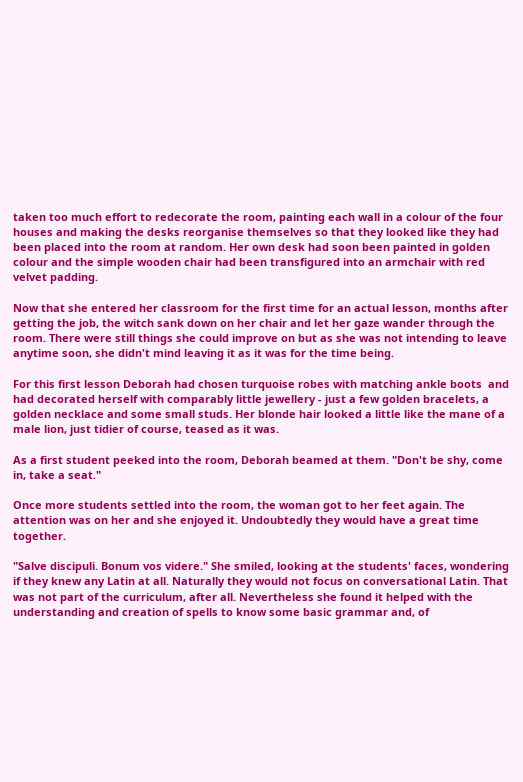taken too much effort to redecorate the room, painting each wall in a colour of the four houses and making the desks reorganise themselves so that they looked like they had been placed into the room at random. Her own desk had soon been painted in golden colour and the simple wooden chair had been transfigured into an armchair with red velvet padding.

Now that she entered her classroom for the first time for an actual lesson, months after getting the job, the witch sank down on her chair and let her gaze wander through the room. There were still things she could improve on but as she was not intending to leave anytime soon, she didn't mind leaving it as it was for the time being.

For this first lesson Deborah had chosen turquoise robes with matching ankle boots  and had decorated herself with comparably little jewellery - just a few golden bracelets, a golden necklace and some small studs. Her blonde hair looked a little like the mane of a male lion, just tidier of course, teased as it was.

As a first student peeked into the room, Deborah beamed at them. "Don't be shy, come in, take a seat."

Once more students settled into the room, the woman got to her feet again. The attention was on her and she enjoyed it. Undoubtedly they would have a great time together.

"Salve discipuli. Bonum vos videre." She smiled, looking at the students' faces, wondering if they knew any Latin at all. Naturally they would not focus on conversational Latin. That was not part of the curriculum, after all. Nevertheless she found it helped with the understanding and creation of spells to know some basic grammar and, of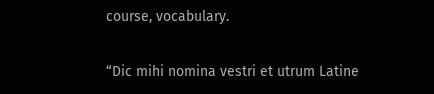course, vocabulary.

“Dic mihi nomina vestri et utrum Latine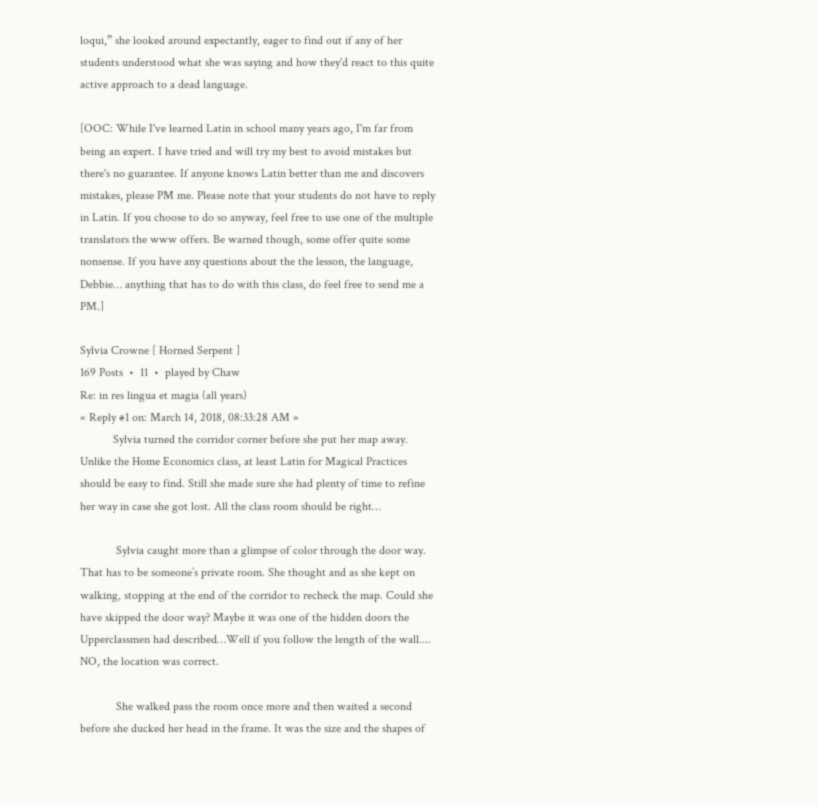loqui,” she looked around expectantly, eager to find out if any of her students understood what she was saying and how they'd react to this quite active approach to a dead language.

[OOC: While I've learned Latin in school many years ago, I'm far from being an expert. I have tried and will try my best to avoid mistakes but there's no guarantee. If anyone knows Latin better than me and discovers mistakes, please PM me. Please note that your students do not have to reply in Latin. If you choose to do so anyway, feel free to use one of the multiple translators the www offers. Be warned though, some offer quite some nonsense. If you have any questions about the the lesson, the language, Debbie… anything that has to do with this class, do feel free to send me a PM.]

Sylvia Crowne [ Horned Serpent ]
169 Posts  •  11  •  played by Chaw
Re: in res lingua et magia (all years)
« Reply #1 on: March 14, 2018, 08:33:28 AM »
           Sylvia turned the corridor corner before she put her map away. Unlike the Home Economics class, at least Latin for Magical Practices should be easy to find. Still she made sure she had plenty of time to refine her way in case she got lost. All the class room should be right…

            Sylvia caught more than a glimpse of color through the door way. That has to be someone’s private room. She thought and as she kept on walking, stopping at the end of the corridor to recheck the map. Could she have skipped the door way? Maybe it was one of the hidden doors the Upperclassmen had described…Well if you follow the length of the wall.... NO, the location was correct.

            She walked pass the room once more and then waited a second before she ducked her head in the frame. It was the size and the shapes of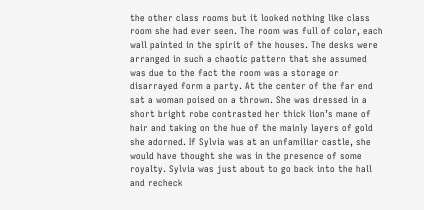the other class rooms but it looked nothing like class room she had ever seen. The room was full of color, each wall painted in the spirit of the houses. The desks were arranged in such a chaotic pattern that she assumed was due to the fact the room was a storage or disarrayed form a party. At the center of the far end sat a woman poised on a thrown. She was dressed in a short bright robe contrasted her thick lion’s mane of hair and taking on the hue of the mainly layers of gold she adorned. If Sylvia was at an unfamiliar castle, she would have thought she was in the presence of some royalty. Sylvia was just about to go back into the hall and recheck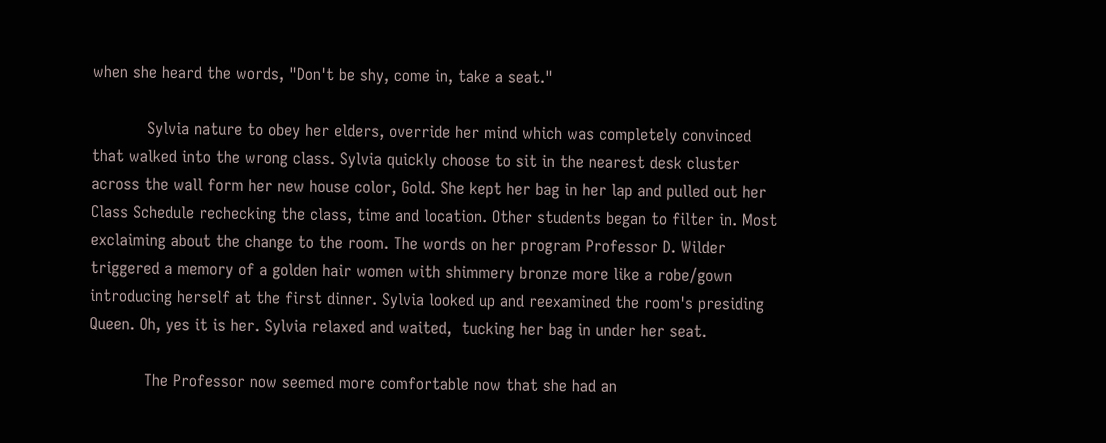when she heard the words, "Don't be shy, come in, take a seat."

           Sylvia nature to obey her elders, override her mind which was completely convinced that walked into the wrong class. Sylvia quickly choose to sit in the nearest desk cluster across the wall form her new house color, Gold. She kept her bag in her lap and pulled out her Class Schedule rechecking the class, time and location. Other students began to filter in. Most exclaiming about the change to the room. The words on her program Professor D. Wilder triggered a memory of a golden hair women with shimmery bronze more like a robe/gown introducing herself at the first dinner. Sylvia looked up and reexamined the room's presiding Queen. Oh, yes it is her. Sylvia relaxed and waited,  tucking her bag in under her seat.

           The Professor now seemed more comfortable now that she had an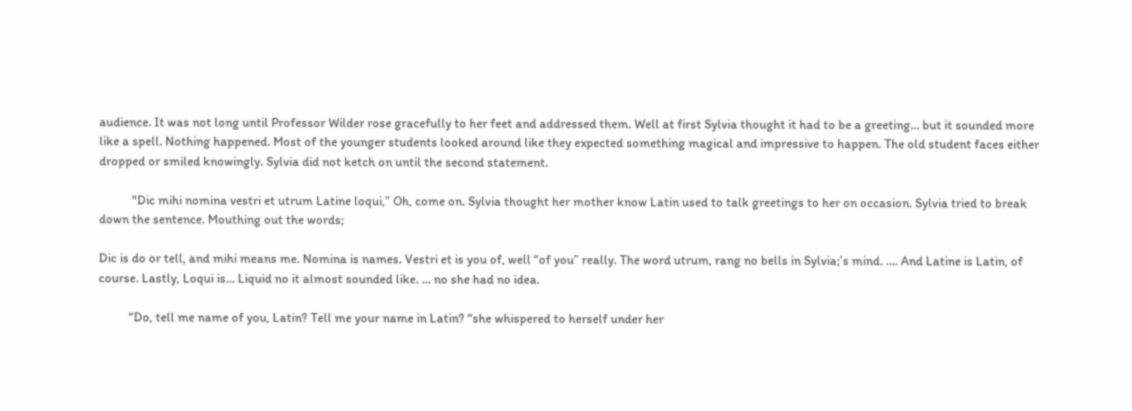audience. It was not long until Professor Wilder rose gracefully to her feet and addressed them. Well at first Sylvia thought it had to be a greeting… but it sounded more like a spell. Nothing happened. Most of the younger students looked around like they expected something magical and impressive to happen. The old student faces either dropped or smiled knowingly. Sylvia did not ketch on until the second statement.

           "Dic mihi nomina vestri et utrum Latine loqui,” Oh, come on. Sylvia thought her mother know Latin used to talk greetings to her on occasion. Sylvia tried to break down the sentence. Mouthing out the words;

Dic is do or tell, and mihi means me. Nomina is names. Vestri et is you of, well “of you” really. The word utrum, rang no bells in Sylvia;’s mind. …. And Latine is Latin, of course. Lastly, Loqui is… Liquid no it almost sounded like. … no she had no idea.

          “Do, tell me name of you, Latin? Tell me your name in Latin? “she whispered to herself under her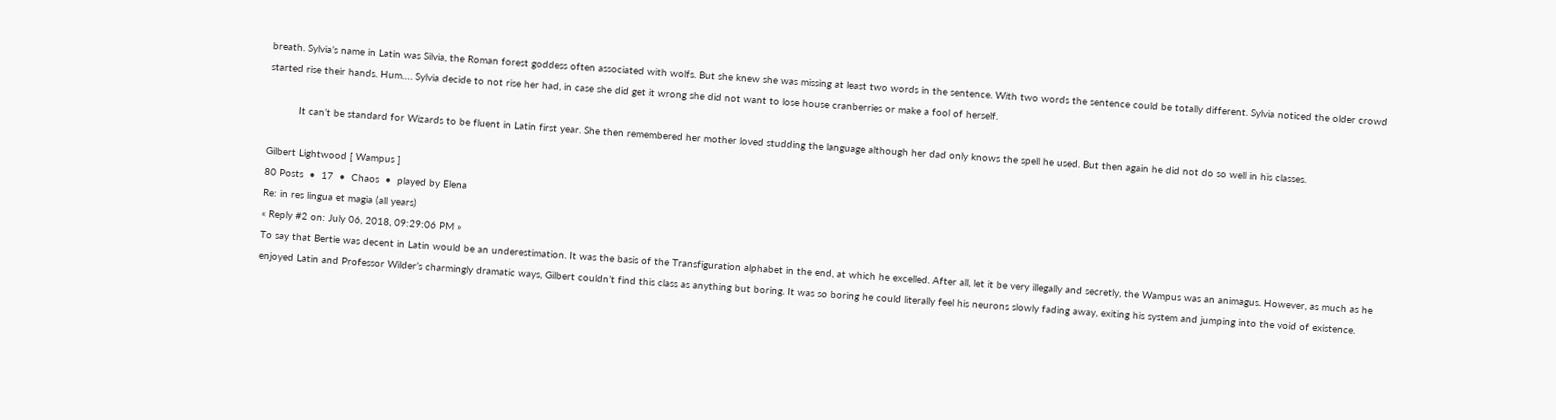breath. Sylvia’s name in Latin was Silvia, the Roman forest goddess often associated with wolfs. But she knew she was missing at least two words in the sentence. With two words the sentence could be totally different. Sylvia noticed the older crowd started rise their hands. Hum…. Sylvia decide to not rise her had, in case she did get it wrong she did not want to lose house cranberries or make a fool of herself.

          It can’t be standard for Wizards to be fluent in Latin first year. She then remembered her mother loved studding the language although her dad only knows the spell he used. But then again he did not do so well in his classes.

Gilbert Lightwood [ Wampus ]
80 Posts  •  17  •  Chaos  •  played by Elena
Re: in res lingua et magia (all years)
« Reply #2 on: July 06, 2018, 09:29:06 PM »
To say that Bertie was decent in Latin would be an underestimation. It was the basis of the Transfiguration alphabet in the end, at which he excelled. After all, let it be very illegally and secretly, the Wampus was an animagus. However, as much as he enjoyed Latin and Professor Wilder’s charmingly dramatic ways, Gilbert couldn’t find this class as anything but boring. It was so boring he could literally feel his neurons slowly fading away, exiting his system and jumping into the void of existence.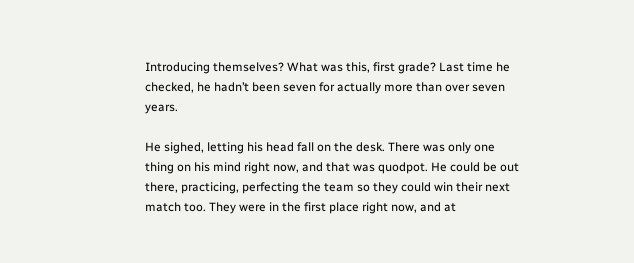Introducing themselves? What was this, first grade? Last time he checked, he hadn’t been seven for actually more than over seven years.

He sighed, letting his head fall on the desk. There was only one thing on his mind right now, and that was quodpot. He could be out there, practicing, perfecting the team so they could win their next match too. They were in the first place right now, and at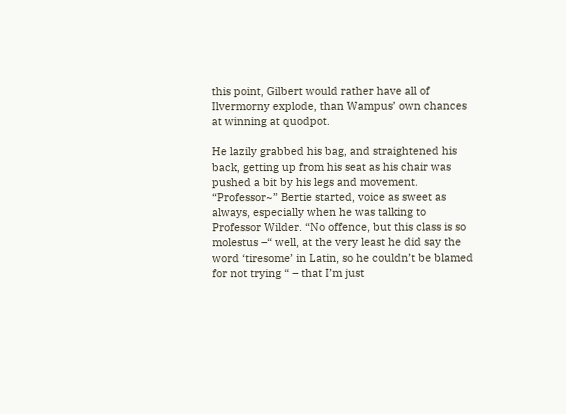this point, Gilbert would rather have all of Ilvermorny explode, than Wampus’ own chances at winning at quodpot.

He lazily grabbed his bag, and straightened his back, getting up from his seat as his chair was pushed a bit by his legs and movement. “Professor~” Bertie started, voice as sweet as always, especially when he was talking to Professor Wilder. “No offence, but this class is so molestus –“ well, at the very least he did say the word ‘tiresome’ in Latin, so he couldn’t be blamed for not trying “ – that I’m just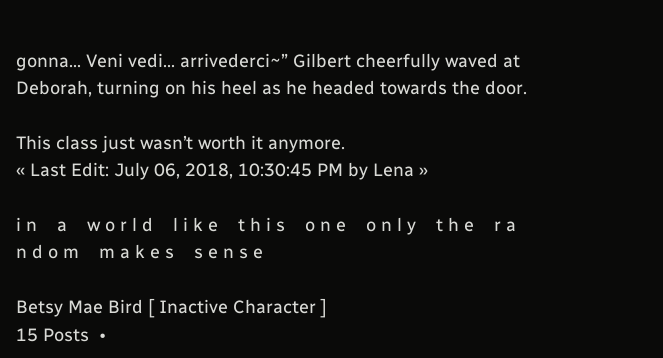gonna… Veni vedi… arrivederci~” Gilbert cheerfully waved at Deborah, turning on his heel as he headed towards the door.

This class just wasn’t worth it anymore.
« Last Edit: July 06, 2018, 10:30:45 PM by Lena »

i n    a    w o r l d    l i k e    t h i s    o n e    o n l y    t h e    r a n d o m    m a k e s    s e n s e

Betsy Mae Bird [ Inactive Character ]
15 Posts  •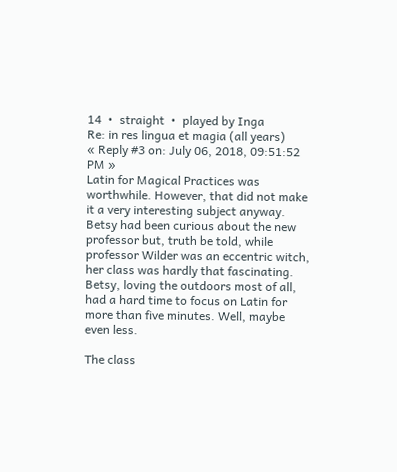14  •  straight  •  played by Inga
Re: in res lingua et magia (all years)
« Reply #3 on: July 06, 2018, 09:51:52 PM »
Latin for Magical Practices was worthwhile. However, that did not make it a very interesting subject anyway. Betsy had been curious about the new professor but, truth be told, while professor Wilder was an eccentric witch, her class was hardly that fascinating. Betsy, loving the outdoors most of all, had a hard time to focus on Latin for more than five minutes. Well, maybe even less.

The class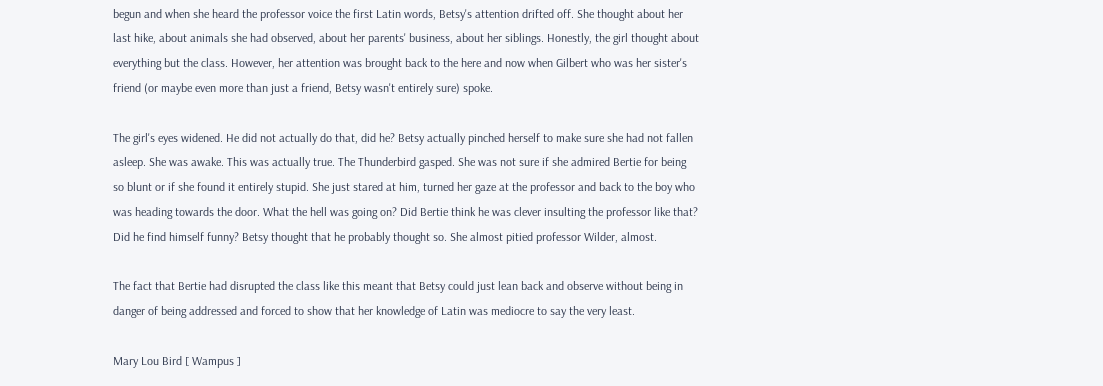begun and when she heard the professor voice the first Latin words, Betsy's attention drifted off. She thought about her last hike, about animals she had observed, about her parents' business, about her siblings. Honestly, the girl thought about everything but the class. However, her attention was brought back to the here and now when Gilbert who was her sister's friend (or maybe even more than just a friend, Betsy wasn't entirely sure) spoke.

The girl's eyes widened. He did not actually do that, did he? Betsy actually pinched herself to make sure she had not fallen asleep. She was awake. This was actually true. The Thunderbird gasped. She was not sure if she admired Bertie for being so blunt or if she found it entirely stupid. She just stared at him, turned her gaze at the professor and back to the boy who was heading towards the door. What the hell was going on? Did Bertie think he was clever insulting the professor like that? Did he find himself funny? Betsy thought that he probably thought so. She almost pitied professor Wilder, almost.

The fact that Bertie had disrupted the class like this meant that Betsy could just lean back and observe without being in danger of being addressed and forced to show that her knowledge of Latin was mediocre to say the very least.

Mary Lou Bird [ Wampus ]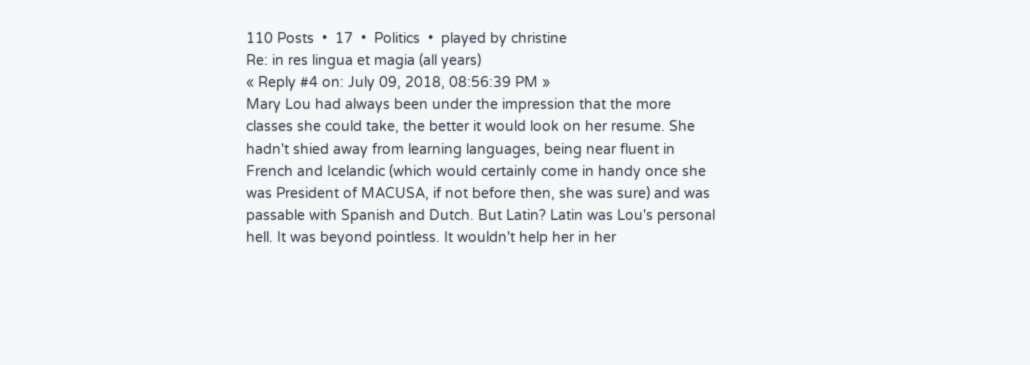110 Posts  •  17  •  Politics  •  played by christine
Re: in res lingua et magia (all years)
« Reply #4 on: July 09, 2018, 08:56:39 PM »
Mary Lou had always been under the impression that the more classes she could take, the better it would look on her resume. She hadn't shied away from learning languages, being near fluent in French and Icelandic (which would certainly come in handy once she was President of MACUSA, if not before then, she was sure) and was passable with Spanish and Dutch. But Latin? Latin was Lou's personal hell. It was beyond pointless. It wouldn't help her in her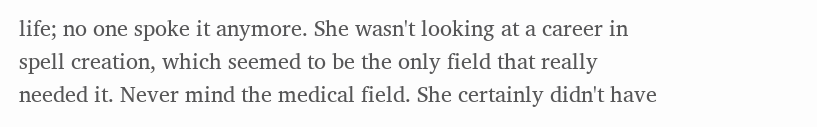life; no one spoke it anymore. She wasn't looking at a career in spell creation, which seemed to be the only field that really needed it. Never mind the medical field. She certainly didn't have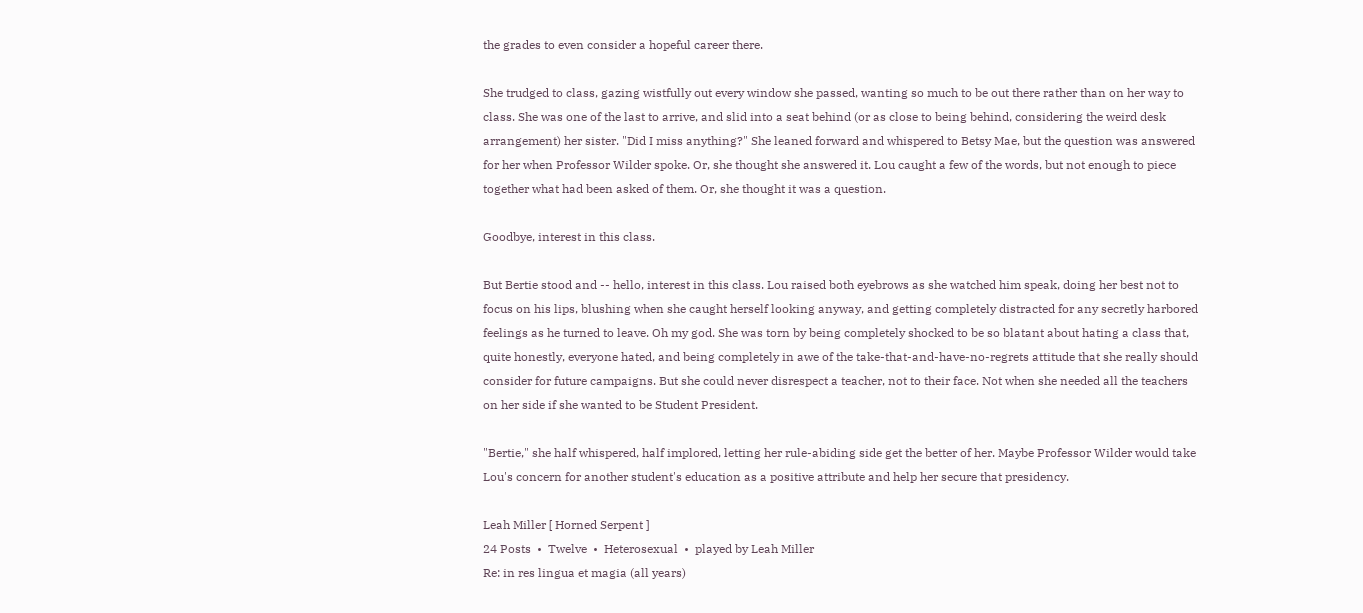the grades to even consider a hopeful career there.

She trudged to class, gazing wistfully out every window she passed, wanting so much to be out there rather than on her way to class. She was one of the last to arrive, and slid into a seat behind (or as close to being behind, considering the weird desk arrangement) her sister. "Did I miss anything?" She leaned forward and whispered to Betsy Mae, but the question was answered for her when Professor Wilder spoke. Or, she thought she answered it. Lou caught a few of the words, but not enough to piece together what had been asked of them. Or, she thought it was a question.

Goodbye, interest in this class.

But Bertie stood and -- hello, interest in this class. Lou raised both eyebrows as she watched him speak, doing her best not to focus on his lips, blushing when she caught herself looking anyway, and getting completely distracted for any secretly harbored feelings as he turned to leave. Oh my god. She was torn by being completely shocked to be so blatant about hating a class that, quite honestly, everyone hated, and being completely in awe of the take-that-and-have-no-regrets attitude that she really should consider for future campaigns. But she could never disrespect a teacher, not to their face. Not when she needed all the teachers on her side if she wanted to be Student President.

"Bertie," she half whispered, half implored, letting her rule-abiding side get the better of her. Maybe Professor Wilder would take Lou's concern for another student's education as a positive attribute and help her secure that presidency.

Leah Miller [ Horned Serpent ]
24 Posts  •  Twelve  •  Heterosexual  •  played by Leah Miller
Re: in res lingua et magia (all years)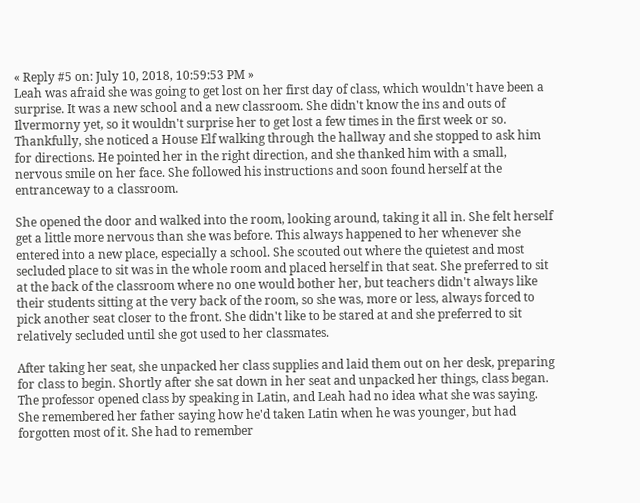« Reply #5 on: July 10, 2018, 10:59:53 PM »
Leah was afraid she was going to get lost on her first day of class, which wouldn't have been a surprise. It was a new school and a new classroom. She didn't know the ins and outs of Ilvermorny yet, so it wouldn't surprise her to get lost a few times in the first week or so. Thankfully, she noticed a House Elf walking through the hallway and she stopped to ask him for directions. He pointed her in the right direction, and she thanked him with a small, nervous smile on her face. She followed his instructions and soon found herself at the entranceway to a classroom.

She opened the door and walked into the room, looking around, taking it all in. She felt herself get a little more nervous than she was before. This always happened to her whenever she entered into a new place, especially a school. She scouted out where the quietest and most secluded place to sit was in the whole room and placed herself in that seat. She preferred to sit at the back of the classroom where no one would bother her, but teachers didn't always like their students sitting at the very back of the room, so she was, more or less, always forced to pick another seat closer to the front. She didn't like to be stared at and she preferred to sit relatively secluded until she got used to her classmates.

After taking her seat, she unpacked her class supplies and laid them out on her desk, preparing for class to begin. Shortly after she sat down in her seat and unpacked her things, class began. The professor opened class by speaking in Latin, and Leah had no idea what she was saying. She remembered her father saying how he'd taken Latin when he was younger, but had forgotten most of it. She had to remember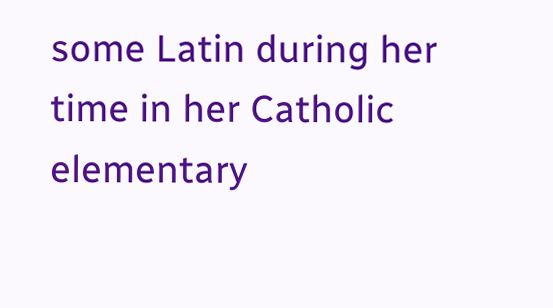some Latin during her time in her Catholic elementary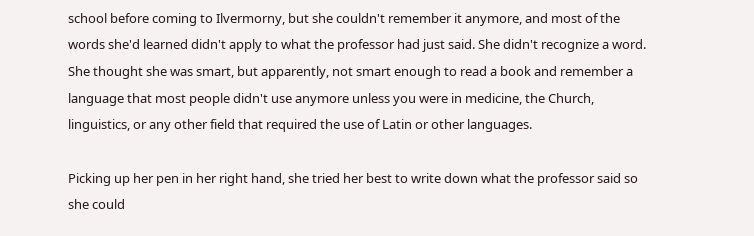school before coming to Ilvermorny, but she couldn't remember it anymore, and most of the words she'd learned didn't apply to what the professor had just said. She didn't recognize a word. She thought she was smart, but apparently, not smart enough to read a book and remember a language that most people didn't use anymore unless you were in medicine, the Church, linguistics, or any other field that required the use of Latin or other languages.

Picking up her pen in her right hand, she tried her best to write down what the professor said so she could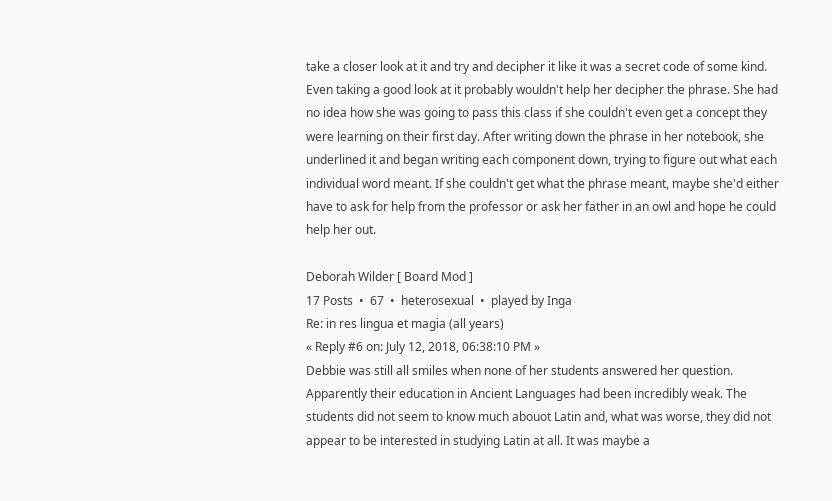take a closer look at it and try and decipher it like it was a secret code of some kind. Even taking a good look at it probably wouldn't help her decipher the phrase. She had no idea how she was going to pass this class if she couldn't even get a concept they were learning on their first day. After writing down the phrase in her notebook, she underlined it and began writing each component down, trying to figure out what each individual word meant. If she couldn't get what the phrase meant, maybe she'd either have to ask for help from the professor or ask her father in an owl and hope he could help her out.

Deborah Wilder [ Board Mod ]
17 Posts  •  67  •  heterosexual  •  played by Inga
Re: in res lingua et magia (all years)
« Reply #6 on: July 12, 2018, 06:38:10 PM »
Debbie was still all smiles when none of her students answered her question. Apparently their education in Ancient Languages had been incredibly weak. The students did not seem to know much abouot Latin and, what was worse, they did not appear to be interested in studying Latin at all. It was maybe a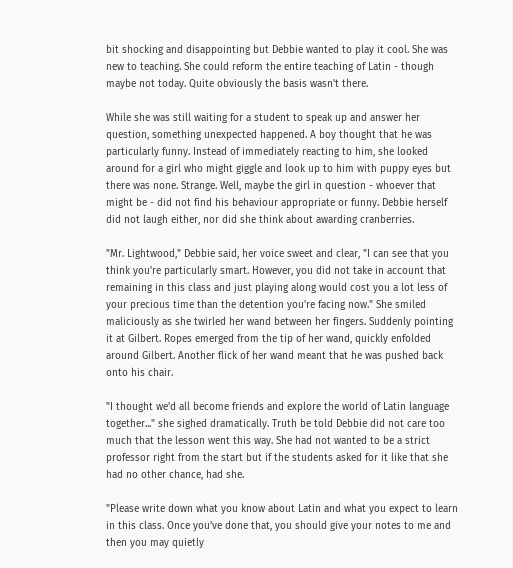bit shocking and disappointing but Debbie wanted to play it cool. She was new to teaching. She could reform the entire teaching of Latin - though maybe not today. Quite obviously the basis wasn't there.

While she was still waiting for a student to speak up and answer her question, something unexpected happened. A boy thought that he was particularly funny. Instead of immediately reacting to him, she looked around for a girl who might giggle and look up to him with puppy eyes but there was none. Strange. Well, maybe the girl in question - whoever that might be - did not find his behaviour appropriate or funny. Debbie herself did not laugh either, nor did she think about awarding cranberries.

"Mr. Lightwood," Debbie said, her voice sweet and clear, "I can see that you think you're particularly smart. However, you did not take in account that remaining in this class and just playing along would cost you a lot less of your precious time than the detention you're facing now." She smiled maliciously as she twirled her wand between her fingers. Suddenly pointing it at Gilbert. Ropes emerged from the tip of her wand, quickly enfolded around Gilbert. Another flick of her wand meant that he was pushed back onto his chair.

"I thought we'd all become friends and explore the world of Latin language together..." she sighed dramatically. Truth be told Debbie did not care too much that the lesson went this way. She had not wanted to be a strict professor right from the start but if the students asked for it like that she had no other chance, had she.

"Please write down what you know about Latin and what you expect to learn in this class. Once you've done that, you should give your notes to me and then you may quietly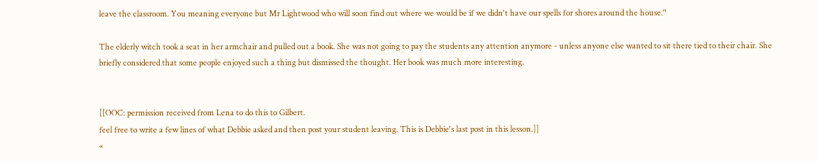leave the classroom. You meaning everyone but Mr Lightwood who will soon find out where we would be if we didn't have our spells for shores around the house."

The elderly witch took a seat in her armchair and pulled out a book. She was not going to pay the students any attention anymore - unless anyone else wanted to sit there tied to their chair. She briefly considered that some people enjoyed such a thing but dismissed the thought. Her book was much more interesting.


[[OOC: permission received from Lena to do this to Gilbert.
feel free to write a few lines of what Debbie asked and then post your student leaving. This is Debbie's last post in this lesson.]]
«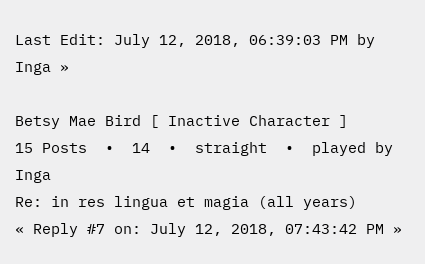Last Edit: July 12, 2018, 06:39:03 PM by Inga »

Betsy Mae Bird [ Inactive Character ]
15 Posts  •  14  •  straight  •  played by Inga
Re: in res lingua et magia (all years)
« Reply #7 on: July 12, 2018, 07:43:42 PM »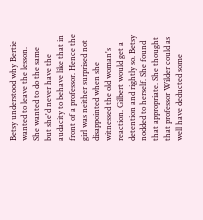Betsy understood why Bertie wanted to leave the lesson. She wanted to do the same but she'd never have the audacity to behave like that in front of a professor. Hence the girl was neither surprised not disappointed when she witnessed the old woman's reaction. Gilbert would get a detention and rightly so. Betsy nodded to herself. She found that appropriate. She thought that professor Wilder could as well have deducted some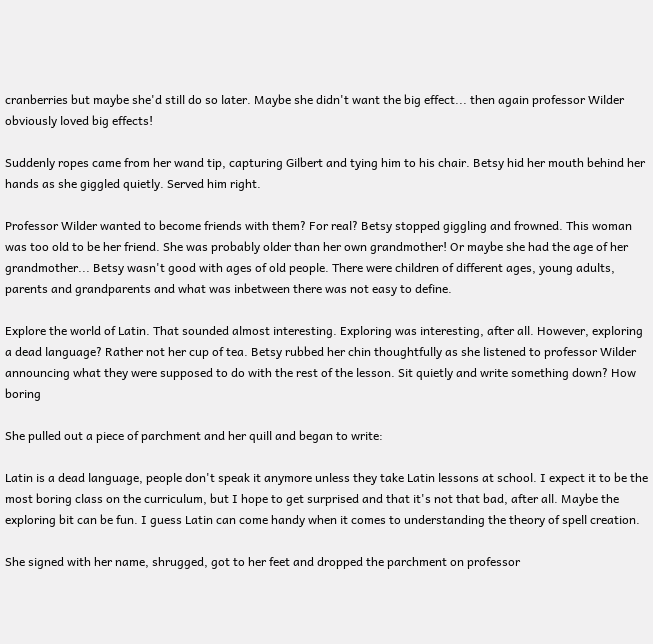cranberries but maybe she'd still do so later. Maybe she didn't want the big effect... then again professor Wilder obviously loved big effects!

Suddenly ropes came from her wand tip, capturing Gilbert and tying him to his chair. Betsy hid her mouth behind her hands as she giggled quietly. Served him right.

Professor Wilder wanted to become friends with them? For real? Betsy stopped giggling and frowned. This woman was too old to be her friend. She was probably older than her own grandmother! Or maybe she had the age of her grandmother... Betsy wasn't good with ages of old people. There were children of different ages, young adults, parents and grandparents and what was inbetween there was not easy to define.

Explore the world of Latin. That sounded almost interesting. Exploring was interesting, after all. However, exploring a dead language? Rather not her cup of tea. Betsy rubbed her chin thoughtfully as she listened to professor Wilder announcing what they were supposed to do with the rest of the lesson. Sit quietly and write something down? How boring

She pulled out a piece of parchment and her quill and began to write:

Latin is a dead language, people don't speak it anymore unless they take Latin lessons at school. I expect it to be the most boring class on the curriculum, but I hope to get surprised and that it's not that bad, after all. Maybe the exploring bit can be fun. I guess Latin can come handy when it comes to understanding the theory of spell creation.

She signed with her name, shrugged, got to her feet and dropped the parchment on professor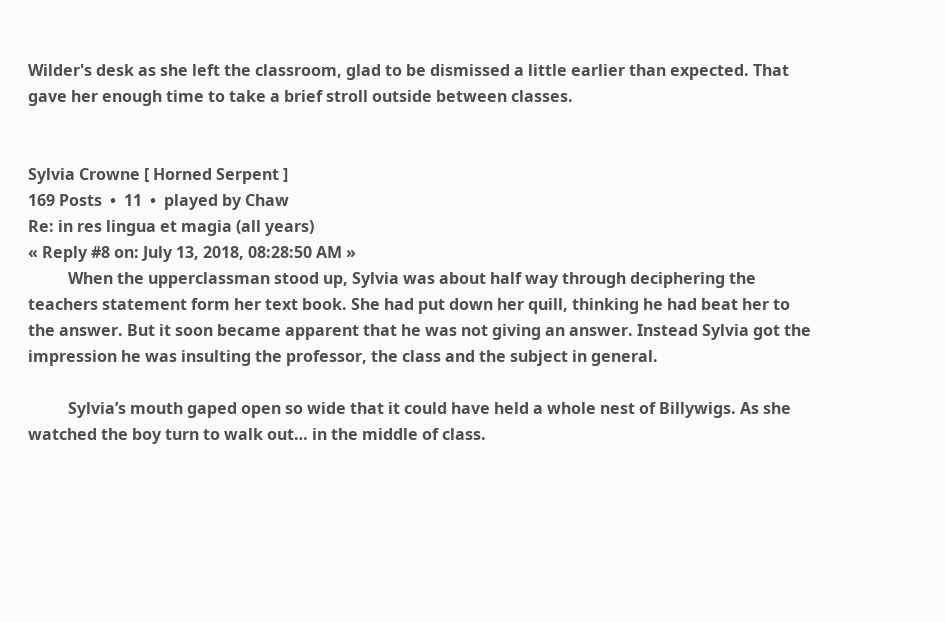Wilder's desk as she left the classroom, glad to be dismissed a little earlier than expected. That gave her enough time to take a brief stroll outside between classes.


Sylvia Crowne [ Horned Serpent ]
169 Posts  •  11  •  played by Chaw
Re: in res lingua et magia (all years)
« Reply #8 on: July 13, 2018, 08:28:50 AM »
          When the upperclassman stood up, Sylvia was about half way through deciphering the teachers statement form her text book. She had put down her quill, thinking he had beat her to the answer. But it soon became apparent that he was not giving an answer. Instead Sylvia got the impression he was insulting the professor, the class and the subject in general.

          Sylvia’s mouth gaped open so wide that it could have held a whole nest of Billywigs. As she watched the boy turn to walk out… in the middle of class.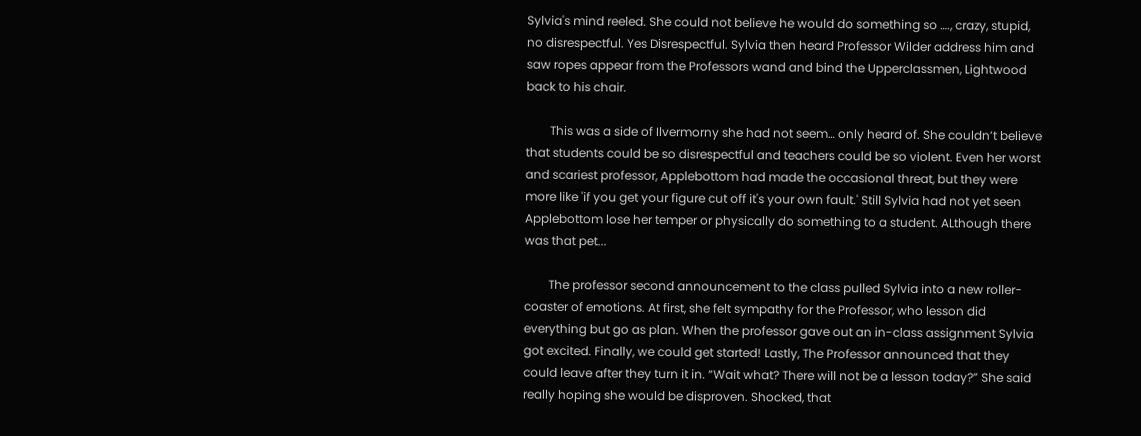Sylvia's mind reeled. She could not believe he would do something so …., crazy, stupid, no disrespectful. Yes Disrespectful. Sylvia then heard Professor Wilder address him and saw ropes appear from the Professors wand and bind the Upperclassmen, Lightwood back to his chair.

        This was a side of Ilvermorny she had not seem… only heard of. She couldn’t believe that students could be so disrespectful and teachers could be so violent. Even her worst and scariest professor, Applebottom had made the occasional threat, but they were more like 'if you get your figure cut off it's your own fault.' Still Sylvia had not yet seen Applebottom lose her temper or physically do something to a student. ALthough there was that pet...

        The professor second announcement to the class pulled Sylvia into a new roller-coaster of emotions. At first, she felt sympathy for the Professor, who lesson did everything but go as plan. When the professor gave out an in-class assignment Sylvia got excited. Finally, we could get started! Lastly, The Professor announced that they could leave after they turn it in. “Wait what? There will not be a lesson today?” She said really hoping she would be disproven. Shocked, that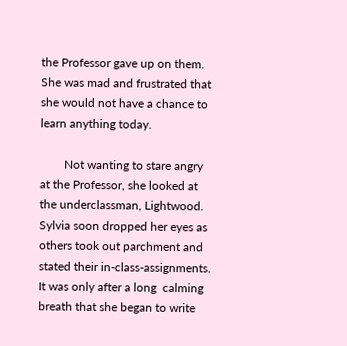the Professor gave up on them. She was mad and frustrated that she would not have a chance to learn anything today.

        Not wanting to stare angry at the Professor, she looked at the underclassman, Lightwood. Sylvia soon dropped her eyes as others took out parchment and stated their in-class-assignments. It was only after a long  calming breath that she began to write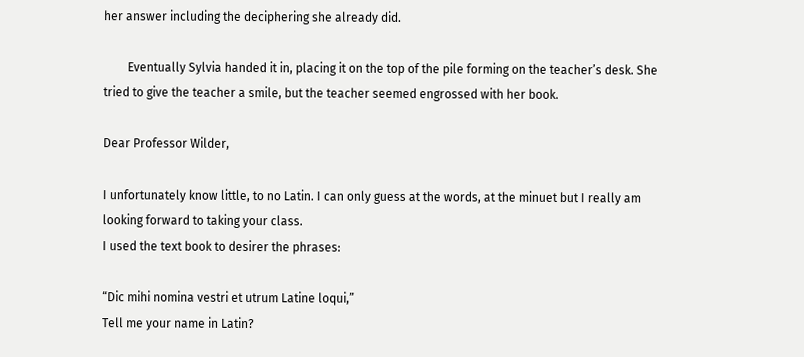her answer including the deciphering she already did.

        Eventually Sylvia handed it in, placing it on the top of the pile forming on the teacher’s desk. She tried to give the teacher a smile, but the teacher seemed engrossed with her book.

Dear Professor Wilder,

I unfortunately know little, to no Latin. I can only guess at the words, at the minuet but I really am looking forward to taking your class.
I used the text book to desirer the phrases:

“Dic mihi nomina vestri et utrum Latine loqui,”
Tell me your name in Latin?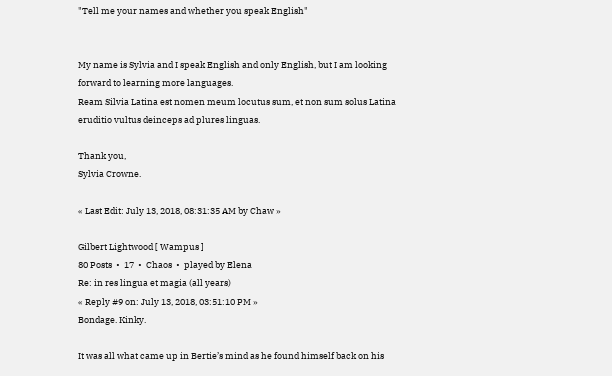"Tell me your names and whether you speak English"


My name is Sylvia and I speak English and only English, but I am looking forward to learning more languages.
Ream Silvia Latina est nomen meum locutus sum, et non sum solus Latina eruditio vultus deinceps ad plures linguas.

Thank you,
Sylvia Crowne.

« Last Edit: July 13, 2018, 08:31:35 AM by Chaw »

Gilbert Lightwood [ Wampus ]
80 Posts  •  17  •  Chaos  •  played by Elena
Re: in res lingua et magia (all years)
« Reply #9 on: July 13, 2018, 03:51:10 PM »
Bondage. Kinky.

It was all what came up in Bertie’s mind as he found himself back on his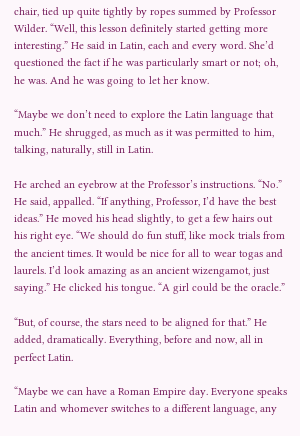chair, tied up quite tightly by ropes summed by Professor Wilder. “Well, this lesson definitely started getting more interesting.” He said in Latin, each and every word. She’d questioned the fact if he was particularly smart or not; oh, he was. And he was going to let her know.

“Maybe we don’t need to explore the Latin language that much.” He shrugged, as much as it was permitted to him, talking, naturally, still in Latin.

He arched an eyebrow at the Professor’s instructions. “No.” He said, appalled. “If anything, Professor, I’d have the best ideas.” He moved his head slightly, to get a few hairs out his right eye. “We should do fun stuff, like mock trials from the ancient times. It would be nice for all to wear togas and laurels. I’d look amazing as an ancient wizengamot, just saying.” He clicked his tongue. “A girl could be the oracle.”

“But, of course, the stars need to be aligned for that.” He added, dramatically. Everything, before and now, all in perfect Latin.

“Maybe we can have a Roman Empire day. Everyone speaks Latin and whomever switches to a different language, any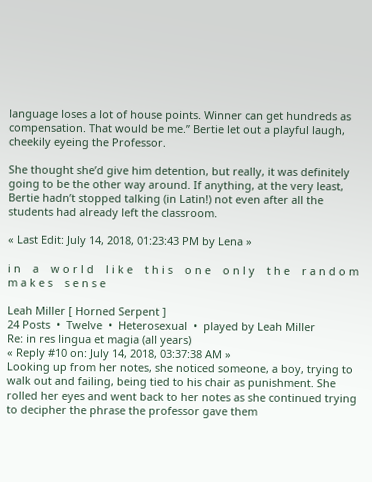language loses a lot of house points. Winner can get hundreds as compensation. That would be me.” Bertie let out a playful laugh, cheekily eyeing the Professor.

She thought she’d give him detention, but really, it was definitely going to be the other way around. If anything, at the very least, Bertie hadn’t stopped talking (in Latin!) not even after all the students had already left the classroom.

« Last Edit: July 14, 2018, 01:23:43 PM by Lena »

i n    a    w o r l d    l i k e    t h i s    o n e    o n l y    t h e    r a n d o m    m a k e s    s e n s e

Leah Miller [ Horned Serpent ]
24 Posts  •  Twelve  •  Heterosexual  •  played by Leah Miller
Re: in res lingua et magia (all years)
« Reply #10 on: July 14, 2018, 03:37:38 AM »
Looking up from her notes, she noticed someone, a boy, trying to walk out and failing, being tied to his chair as punishment. She rolled her eyes and went back to her notes as she continued trying to decipher the phrase the professor gave them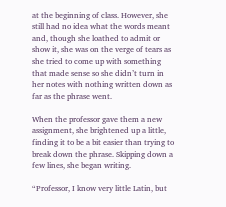at the beginning of class. However, she still had no idea what the words meant and, though she loathed to admit or show it, she was on the verge of tears as she tried to come up with something that made sense so she didn’t turn in her notes with nothing written down as far as the phrase went.

When the professor gave them a new assignment, she brightened up a little, finding it to be a bit easier than trying to break down the phrase. Skipping down a few lines, she began writing.

“Professor, I know very little Latin, but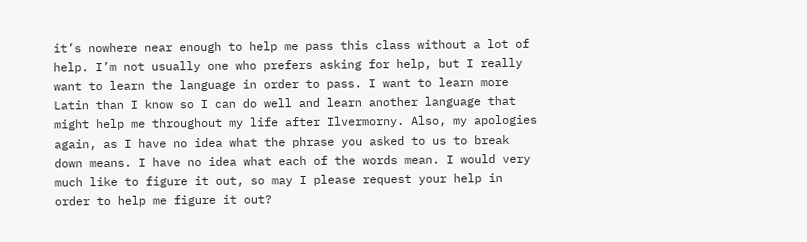it’s nowhere near enough to help me pass this class without a lot of help. I’m not usually one who prefers asking for help, but I really want to learn the language in order to pass. I want to learn more Latin than I know so I can do well and learn another language that might help me throughout my life after Ilvermorny. Also, my apologies again, as I have no idea what the phrase you asked to us to break down means. I have no idea what each of the words mean. I would very much like to figure it out, so may I please request your help in order to help me figure it out?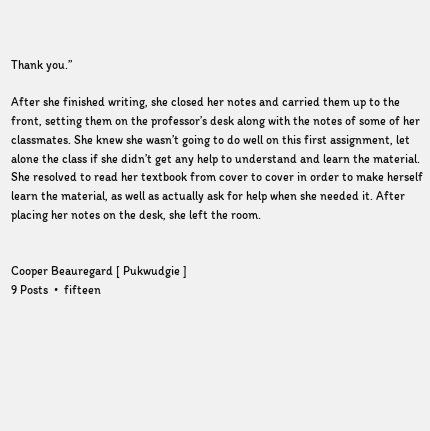Thank you.”

After she finished writing, she closed her notes and carried them up to the front, setting them on the professor’s desk along with the notes of some of her classmates. She knew she wasn’t going to do well on this first assignment, let alone the class if she didn’t get any help to understand and learn the material. She resolved to read her textbook from cover to cover in order to make herself learn the material, as well as actually ask for help when she needed it. After placing her notes on the desk, she left the room.


Cooper Beauregard [ Pukwudgie ]
9 Posts  •  fifteen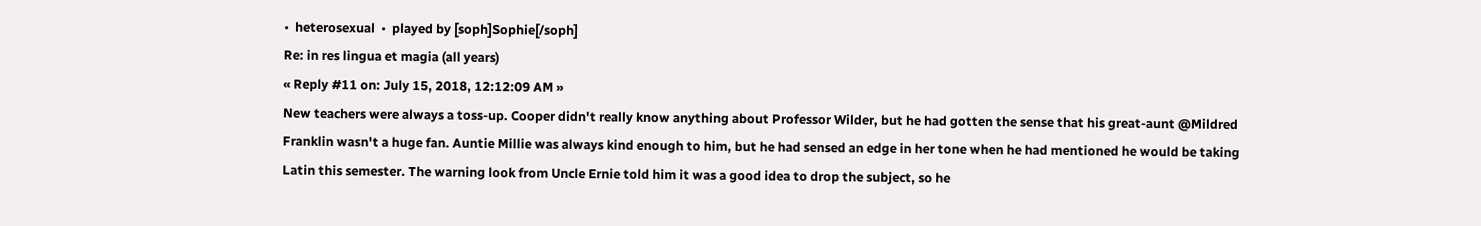•  heterosexual  •  played by [soph]Sophie[/soph]
Re: in res lingua et magia (all years)
« Reply #11 on: July 15, 2018, 12:12:09 AM »
New teachers were always a toss-up. Cooper didn't really know anything about Professor Wilder, but he had gotten the sense that his great-aunt @Mildred Franklin wasn't a huge fan. Auntie Millie was always kind enough to him, but he had sensed an edge in her tone when he had mentioned he would be taking Latin this semester. The warning look from Uncle Ernie told him it was a good idea to drop the subject, so he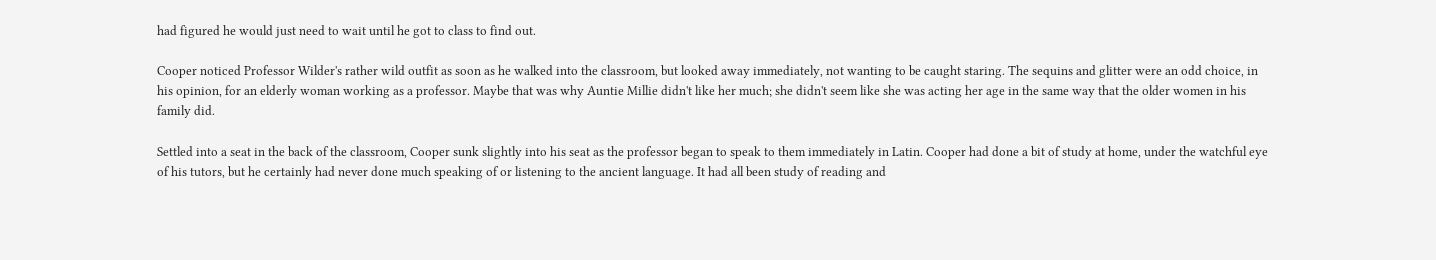had figured he would just need to wait until he got to class to find out.

Cooper noticed Professor Wilder's rather wild outfit as soon as he walked into the classroom, but looked away immediately, not wanting to be caught staring. The sequins and glitter were an odd choice, in his opinion, for an elderly woman working as a professor. Maybe that was why Auntie Millie didn't like her much; she didn't seem like she was acting her age in the same way that the older women in his family did.

Settled into a seat in the back of the classroom, Cooper sunk slightly into his seat as the professor began to speak to them immediately in Latin. Cooper had done a bit of study at home, under the watchful eye of his tutors, but he certainly had never done much speaking of or listening to the ancient language. It had all been study of reading and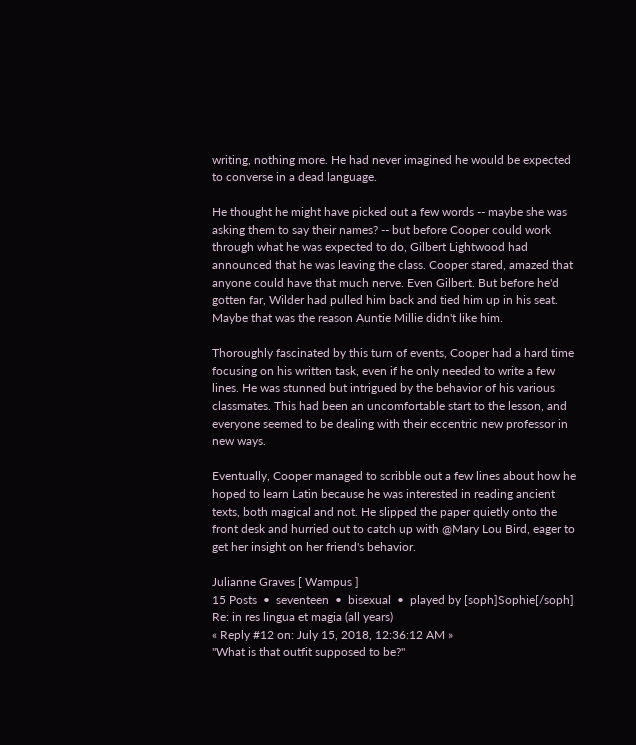writing, nothing more. He had never imagined he would be expected to converse in a dead language.

He thought he might have picked out a few words -- maybe she was asking them to say their names? -- but before Cooper could work through what he was expected to do, Gilbert Lightwood had announced that he was leaving the class. Cooper stared, amazed that anyone could have that much nerve. Even Gilbert. But before he'd gotten far, Wilder had pulled him back and tied him up in his seat. Maybe that was the reason Auntie Millie didn't like him.

Thoroughly fascinated by this turn of events, Cooper had a hard time focusing on his written task, even if he only needed to write a few lines. He was stunned but intrigued by the behavior of his various classmates. This had been an uncomfortable start to the lesson, and everyone seemed to be dealing with their eccentric new professor in new ways.

Eventually, Cooper managed to scribble out a few lines about how he hoped to learn Latin because he was interested in reading ancient texts, both magical and not. He slipped the paper quietly onto the front desk and hurried out to catch up with @Mary Lou Bird, eager to get her insight on her friend's behavior.

Julianne Graves [ Wampus ]
15 Posts  •  seventeen  •  bisexual  •  played by [soph]Sophie[/soph]
Re: in res lingua et magia (all years)
« Reply #12 on: July 15, 2018, 12:36:12 AM »
"What is that outfit supposed to be?"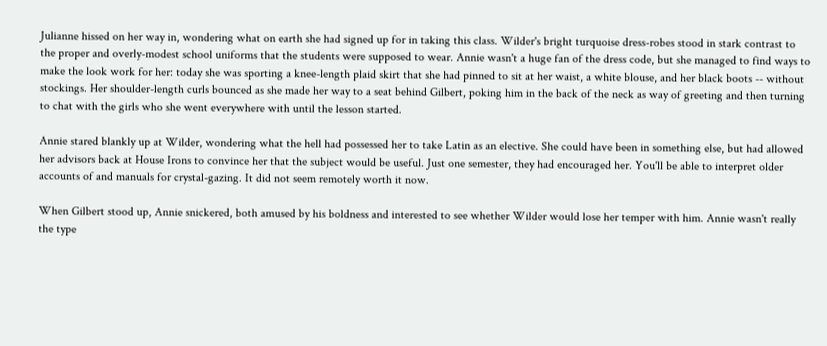Julianne hissed on her way in, wondering what on earth she had signed up for in taking this class. Wilder's bright turquoise dress-robes stood in stark contrast to the proper and overly-modest school uniforms that the students were supposed to wear. Annie wasn't a huge fan of the dress code, but she managed to find ways to make the look work for her: today she was sporting a knee-length plaid skirt that she had pinned to sit at her waist, a white blouse, and her black boots -- without stockings. Her shoulder-length curls bounced as she made her way to a seat behind Gilbert, poking him in the back of the neck as way of greeting and then turning to chat with the girls who she went everywhere with until the lesson started.

Annie stared blankly up at Wilder, wondering what the hell had possessed her to take Latin as an elective. She could have been in something else, but had allowed her advisors back at House Irons to convince her that the subject would be useful. Just one semester, they had encouraged her. You'll be able to interpret older accounts of and manuals for crystal-gazing. It did not seem remotely worth it now.

When Gilbert stood up, Annie snickered, both amused by his boldness and interested to see whether Wilder would lose her temper with him. Annie wasn't really the type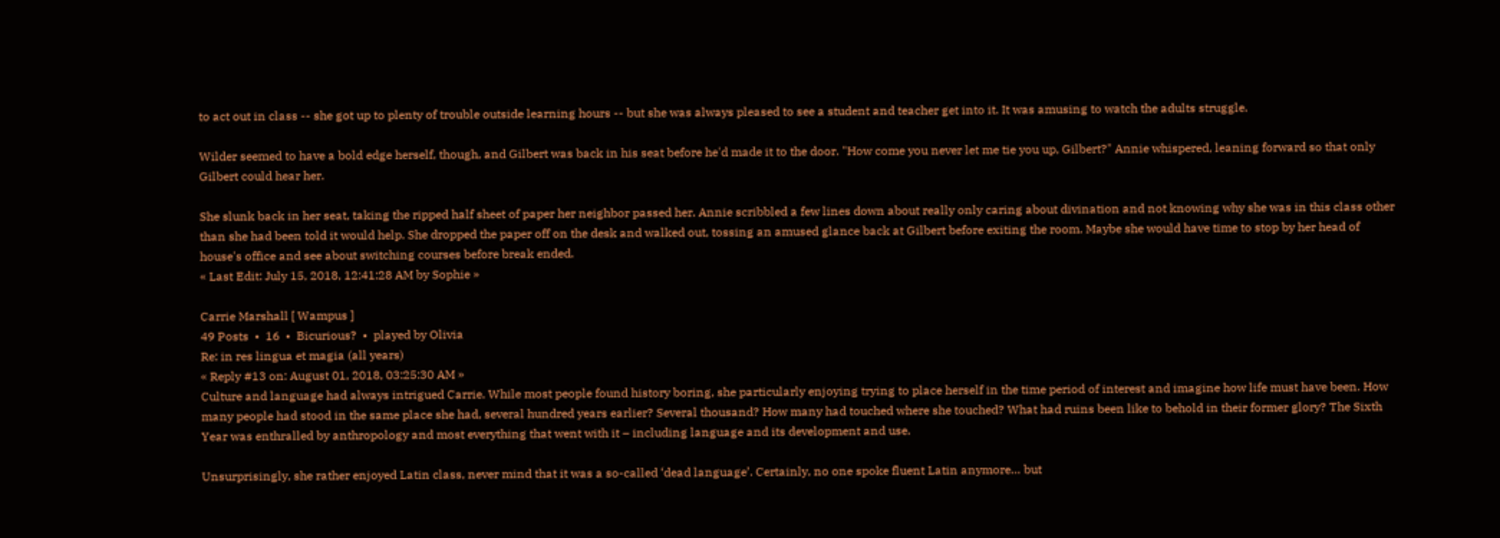to act out in class -- she got up to plenty of trouble outside learning hours -- but she was always pleased to see a student and teacher get into it. It was amusing to watch the adults struggle.

Wilder seemed to have a bold edge herself, though, and Gilbert was back in his seat before he'd made it to the door. "How come you never let me tie you up, Gilbert?" Annie whispered, leaning forward so that only Gilbert could hear her.

She slunk back in her seat, taking the ripped half sheet of paper her neighbor passed her. Annie scribbled a few lines down about really only caring about divination and not knowing why she was in this class other than she had been told it would help. She dropped the paper off on the desk and walked out, tossing an amused glance back at Gilbert before exiting the room. Maybe she would have time to stop by her head of house's office and see about switching courses before break ended.
« Last Edit: July 15, 2018, 12:41:28 AM by Sophie »

Carrie Marshall [ Wampus ]
49 Posts  •  16  •  Bicurious?  •  played by Olivia
Re: in res lingua et magia (all years)
« Reply #13 on: August 01, 2018, 03:25:30 AM »
Culture and language had always intrigued Carrie. While most people found history boring, she particularly enjoying trying to place herself in the time period of interest and imagine how life must have been. How many people had stood in the same place she had, several hundred years earlier? Several thousand? How many had touched where she touched? What had ruins been like to behold in their former glory? The Sixth Year was enthralled by anthropology and most everything that went with it – including language and its development and use.

Unsurprisingly, she rather enjoyed Latin class, never mind that it was a so-called ‘dead language’. Certainly, no one spoke fluent Latin anymore… but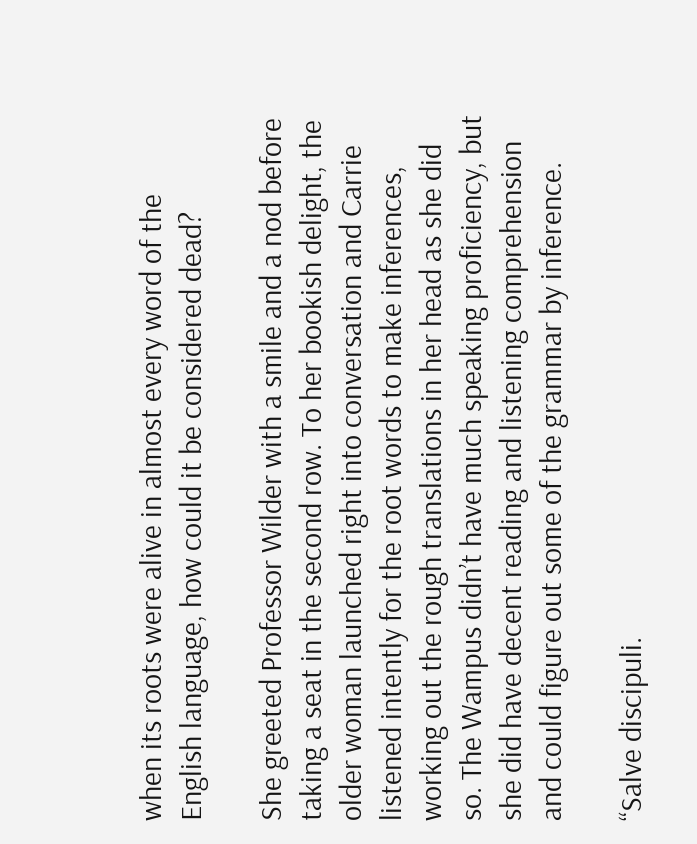when its roots were alive in almost every word of the English language, how could it be considered dead?

She greeted Professor Wilder with a smile and a nod before taking a seat in the second row. To her bookish delight, the older woman launched right into conversation and Carrie listened intently for the root words to make inferences, working out the rough translations in her head as she did so. The Wampus didn’t have much speaking proficiency, but she did have decent reading and listening comprehension and could figure out some of the grammar by inference.

“Salve discipuli.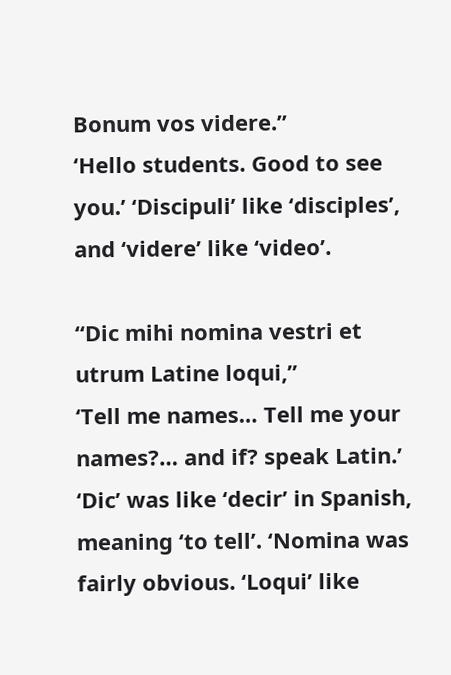Bonum vos videre.”
‘Hello students. Good to see you.’ ‘Discipuli’ like ‘disciples’, and ‘videre’ like ‘video’.

“Dic mihi nomina vestri et utrum Latine loqui,”
‘Tell me names… Tell me your names?… and if? speak Latin.’ ‘Dic’ was like ‘decir’ in Spanish, meaning ‘to tell’. ‘Nomina was fairly obvious. ‘Loqui’ like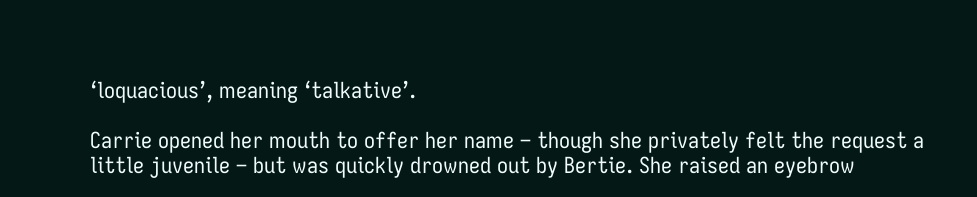‘loquacious’, meaning ‘talkative’.

Carrie opened her mouth to offer her name – though she privately felt the request a little juvenile – but was quickly drowned out by Bertie. She raised an eyebrow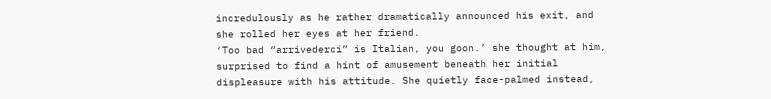incredulously as he rather dramatically announced his exit, and she rolled her eyes at her friend.
‘Too bad “arrivederci” is Italian, you goon.’ she thought at him, surprised to find a hint of amusement beneath her initial displeasure with his attitude. She quietly face-palmed instead,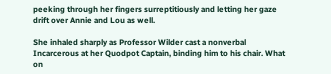peeking through her fingers surreptitiously and letting her gaze drift over Annie and Lou as well.

She inhaled sharply as Professor Wilder cast a nonverbal Incarcerous at her Quodpot Captain, binding him to his chair. What on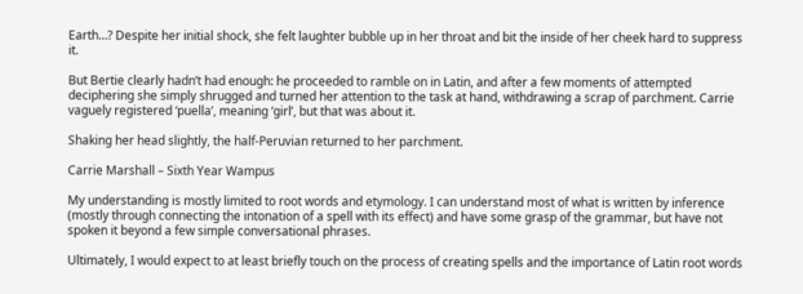Earth…? Despite her initial shock, she felt laughter bubble up in her throat and bit the inside of her cheek hard to suppress it.

But Bertie clearly hadn’t had enough: he proceeded to ramble on in Latin, and after a few moments of attempted deciphering she simply shrugged and turned her attention to the task at hand, withdrawing a scrap of parchment. Carrie vaguely registered ‘puella’, meaning ‘girl’, but that was about it.

Shaking her head slightly, the half-Peruvian returned to her parchment.

Carrie Marshall – Sixth Year Wampus

My understanding is mostly limited to root words and etymology. I can understand most of what is written by inference (mostly through connecting the intonation of a spell with its effect) and have some grasp of the grammar, but have not spoken it beyond a few simple conversational phrases.

Ultimately, I would expect to at least briefly touch on the process of creating spells and the importance of Latin root words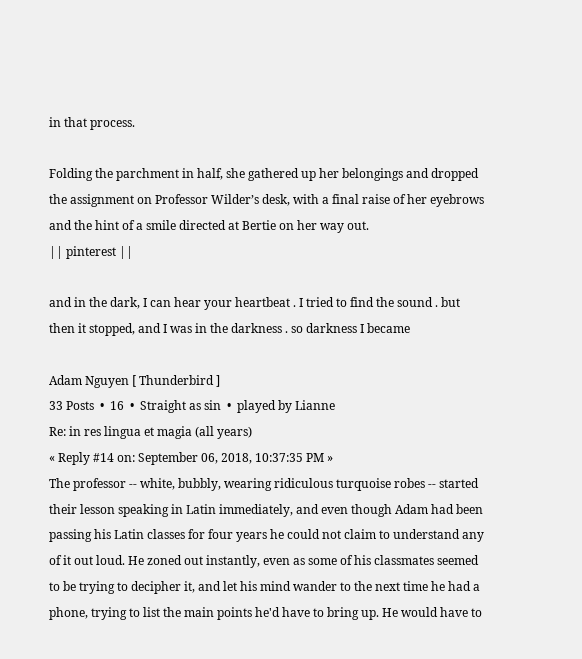in that process.

Folding the parchment in half, she gathered up her belongings and dropped the assignment on Professor Wilder’s desk, with a final raise of her eyebrows and the hint of a smile directed at Bertie on her way out.
|| pinterest ||

and in the dark, I can hear your heartbeat . I tried to find the sound . but then it stopped, and I was in the darkness . so darkness I became

Adam Nguyen [ Thunderbird ]
33 Posts  •  16  •  Straight as sin  •  played by Lianne
Re: in res lingua et magia (all years)
« Reply #14 on: September 06, 2018, 10:37:35 PM »
The professor -- white, bubbly, wearing ridiculous turquoise robes -- started their lesson speaking in Latin immediately, and even though Adam had been passing his Latin classes for four years he could not claim to understand any of it out loud. He zoned out instantly, even as some of his classmates seemed to be trying to decipher it, and let his mind wander to the next time he had a phone, trying to list the main points he'd have to bring up. He would have to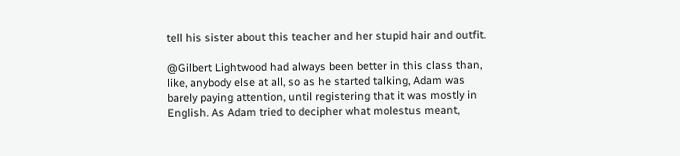tell his sister about this teacher and her stupid hair and outfit.

@Gilbert Lightwood had always been better in this class than, like, anybody else at all, so as he started talking, Adam was barely paying attention, until registering that it was mostly in English. As Adam tried to decipher what molestus meant,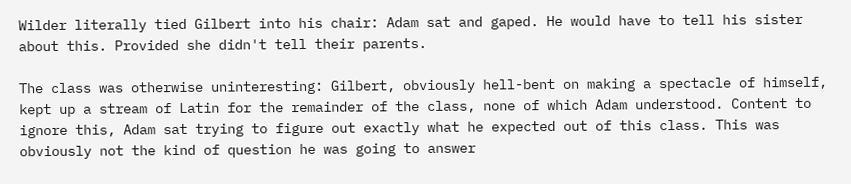Wilder literally tied Gilbert into his chair: Adam sat and gaped. He would have to tell his sister about this. Provided she didn't tell their parents.

The class was otherwise uninteresting: Gilbert, obviously hell-bent on making a spectacle of himself, kept up a stream of Latin for the remainder of the class, none of which Adam understood. Content to ignore this, Adam sat trying to figure out exactly what he expected out of this class. This was obviously not the kind of question he was going to answer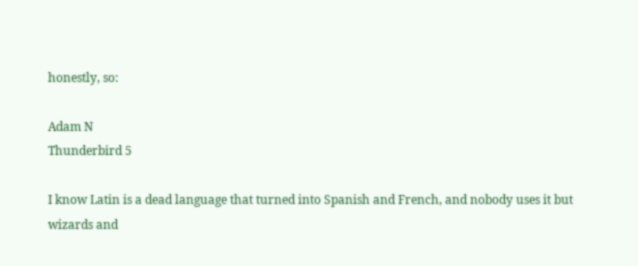honestly, so:

Adam N
Thunderbird 5

I know Latin is a dead language that turned into Spanish and French, and nobody uses it but wizards and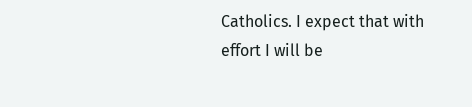Catholics. I expect that with effort I will be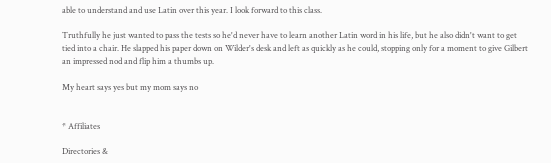able to understand and use Latin over this year. I look forward to this class.

Truthfully he just wanted to pass the tests so he'd never have to learn another Latin word in his life, but he also didn't want to get tied into a chair. He slapped his paper down on Wilder's desk and left as quickly as he could, stopping only for a moment to give Gilbert an impressed nod and flip him a thumbs up.

My heart says yes but my mom says no


* Affiliates

Directories &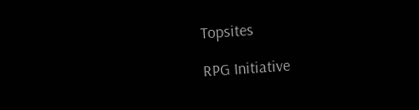Topsites

RPG Initiative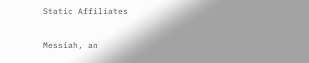Static Affiliates

Messiah, an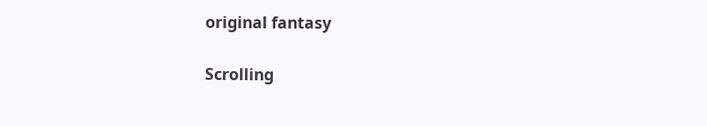original fantasy

Scrolling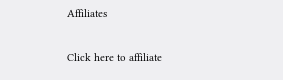Affiliates

Click here to affiliate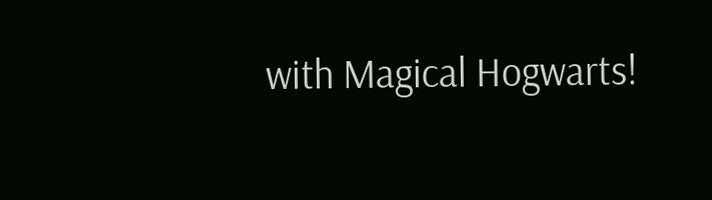with Magical Hogwarts!